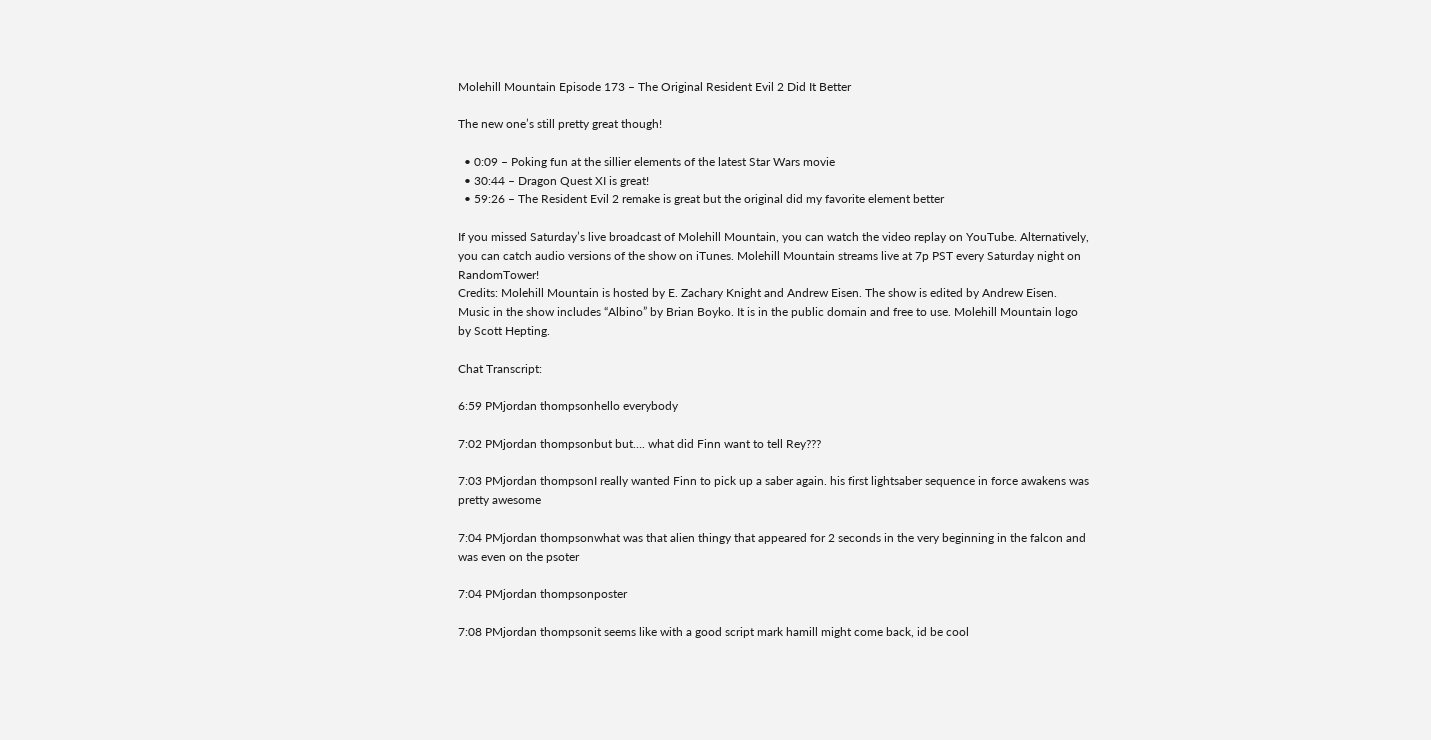Molehill Mountain Episode 173 – The Original Resident Evil 2 Did It Better

The new one’s still pretty great though!

  • 0:09 – Poking fun at the sillier elements of the latest Star Wars movie
  • 30:44 – Dragon Quest XI is great!
  • 59:26 – The Resident Evil 2 remake is great but the original did my favorite element better

If you missed Saturday’s live broadcast of Molehill Mountain, you can watch the video replay on YouTube. Alternatively, you can catch audio versions of the show on iTunes. Molehill Mountain streams live at 7p PST every Saturday night on RandomTower!
Credits: Molehill Mountain is hosted by E. Zachary Knight and Andrew Eisen. The show is edited by Andrew Eisen. Music in the show includes “Albino” by Brian Boyko. It is in the public domain and free to use. Molehill Mountain logo by Scott Hepting.

Chat Transcript:

6:59 PMjordan thompsonhello everybody

7:02 PMjordan thompsonbut but…. what did Finn want to tell Rey???

7:03 PMjordan thompsonI really wanted Finn to pick up a saber again. his first lightsaber sequence in force awakens was pretty awesome

7:04 PMjordan thompsonwhat was that alien thingy that appeared for 2 seconds in the very beginning in the falcon and was even on the psoter

7:04 PMjordan thompsonposter

7:08 PMjordan thompsonit seems like with a good script mark hamill might come back, id be cool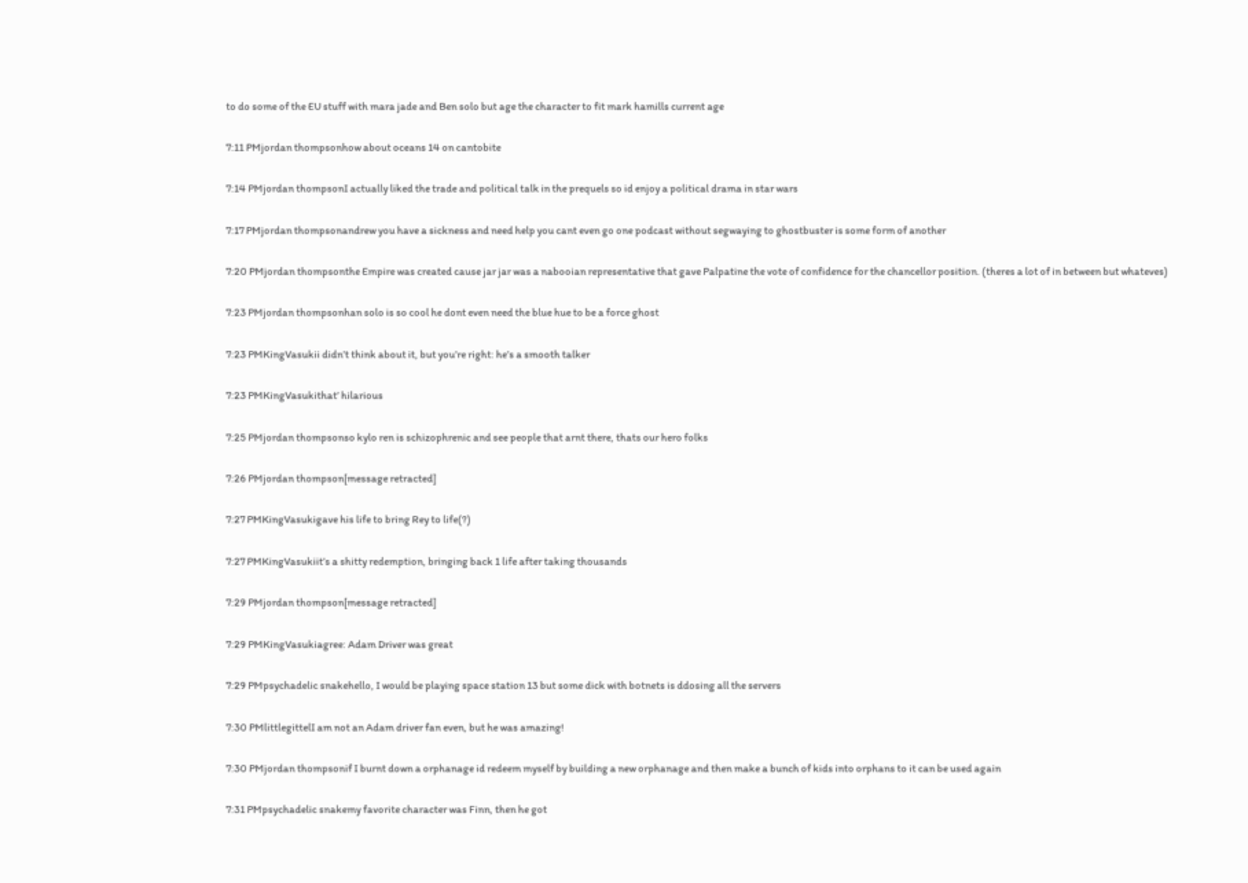to do some of the EU stuff with mara jade and Ben solo but age the character to fit mark hamills current age

7:11 PMjordan thompsonhow about oceans 14 on cantobite

7:14 PMjordan thompsonI actually liked the trade and political talk in the prequels so id enjoy a political drama in star wars

7:17 PMjordan thompsonandrew you have a sickness and need help you cant even go one podcast without segwaying to ghostbuster is some form of another

7:20 PMjordan thompsonthe Empire was created cause jar jar was a nabooian representative that gave Palpatine the vote of confidence for the chancellor position. (theres a lot of in between but whateves)

7:23 PMjordan thompsonhan solo is so cool he dont even need the blue hue to be a force ghost

7:23 PMKingVasukii didn’t think about it, but you’re right: he’s a smooth talker

7:23 PMKingVasukithat’ hilarious

7:25 PMjordan thompsonso kylo ren is schizophrenic and see people that arnt there, thats our hero folks

7:26 PMjordan thompson[message retracted]

7:27 PMKingVasukigave his life to bring Rey to life(?)

7:27 PMKingVasukiit’s a shitty redemption, bringing back 1 life after taking thousands

7:29 PMjordan thompson[message retracted]

7:29 PMKingVasukiagree: Adam Driver was great

7:29 PMpsychadelic snakehello, I would be playing space station 13 but some dick with botnets is ddosing all the servers

7:30 PMlittlegittelI am not an Adam driver fan even, but he was amazing!

7:30 PMjordan thompsonif I burnt down a orphanage id redeem myself by building a new orphanage and then make a bunch of kids into orphans to it can be used again

7:31 PMpsychadelic snakemy favorite character was Finn, then he got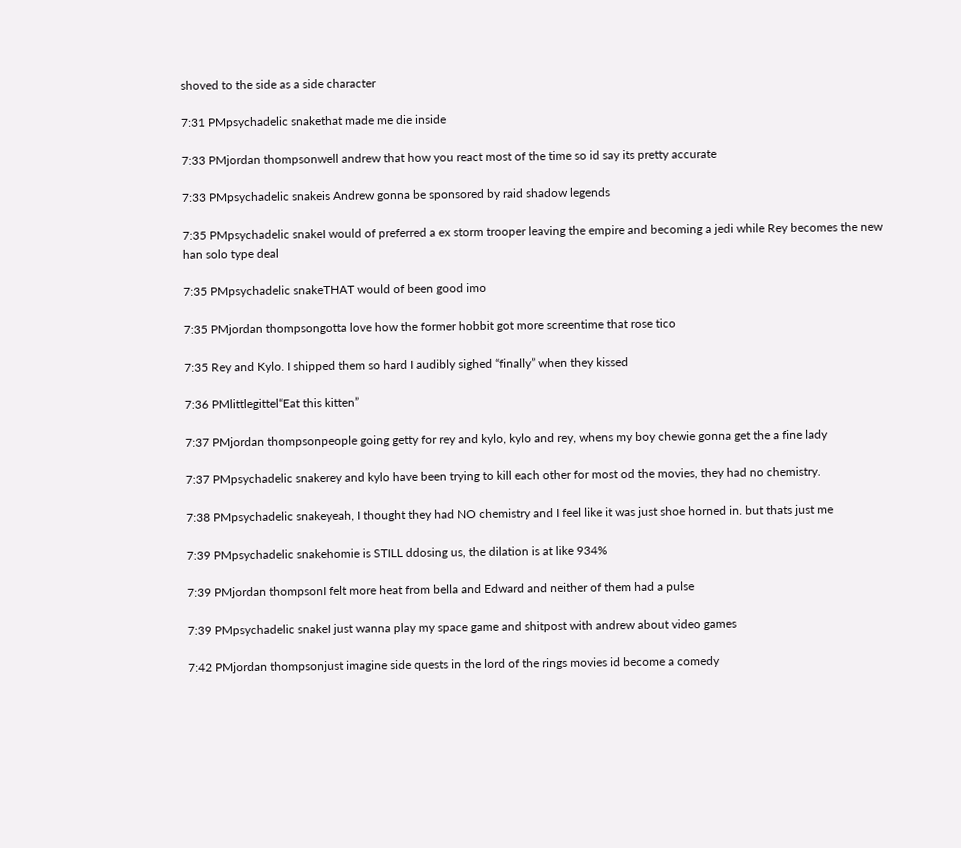shoved to the side as a side character

7:31 PMpsychadelic snakethat made me die inside

7:33 PMjordan thompsonwell andrew that how you react most of the time so id say its pretty accurate

7:33 PMpsychadelic snakeis Andrew gonna be sponsored by raid shadow legends

7:35 PMpsychadelic snakeI would of preferred a ex storm trooper leaving the empire and becoming a jedi while Rey becomes the new han solo type deal

7:35 PMpsychadelic snakeTHAT would of been good imo

7:35 PMjordan thompsongotta love how the former hobbit got more screentime that rose tico

7:35 Rey and Kylo. I shipped them so hard I audibly sighed “finally” when they kissed

7:36 PMlittlegittel“Eat this kitten”

7:37 PMjordan thompsonpeople going getty for rey and kylo, kylo and rey, whens my boy chewie gonna get the a fine lady

7:37 PMpsychadelic snakerey and kylo have been trying to kill each other for most od the movies, they had no chemistry.

7:38 PMpsychadelic snakeyeah, I thought they had NO chemistry and I feel like it was just shoe horned in. but thats just me

7:39 PMpsychadelic snakehomie is STILL ddosing us, the dilation is at like 934%

7:39 PMjordan thompsonI felt more heat from bella and Edward and neither of them had a pulse

7:39 PMpsychadelic snakeI just wanna play my space game and shitpost with andrew about video games

7:42 PMjordan thompsonjust imagine side quests in the lord of the rings movies id become a comedy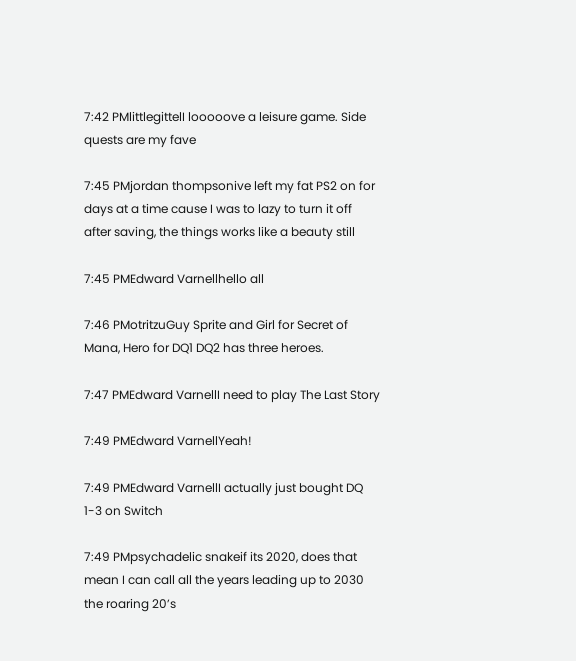7:42 PMlittlegittelI looooove a leisure game. Side quests are my fave

7:45 PMjordan thompsonive left my fat PS2 on for days at a time cause I was to lazy to turn it off after saving, the things works like a beauty still

7:45 PMEdward Varnellhello all

7:46 PMotritzuGuy Sprite and Girl for Secret of Mana, Hero for DQ1 DQ2 has three heroes.

7:47 PMEdward VarnellI need to play The Last Story

7:49 PMEdward VarnellYeah!

7:49 PMEdward VarnellI actually just bought DQ 1-3 on Switch

7:49 PMpsychadelic snakeif its 2020, does that mean I can call all the years leading up to 2030 the roaring 20’s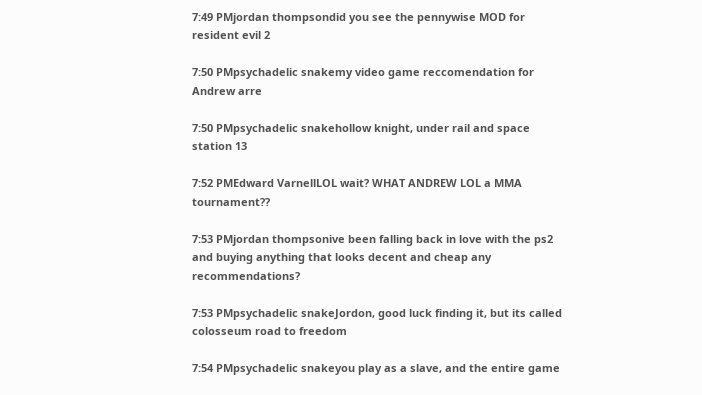7:49 PMjordan thompsondid you see the pennywise MOD for resident evil 2

7:50 PMpsychadelic snakemy video game reccomendation for Andrew arre

7:50 PMpsychadelic snakehollow knight, under rail and space station 13

7:52 PMEdward VarnellLOL wait? WHAT ANDREW LOL a MMA tournament??

7:53 PMjordan thompsonive been falling back in love with the ps2 and buying anything that looks decent and cheap any recommendations?

7:53 PMpsychadelic snakeJordon, good luck finding it, but its called colosseum road to freedom

7:54 PMpsychadelic snakeyou play as a slave, and the entire game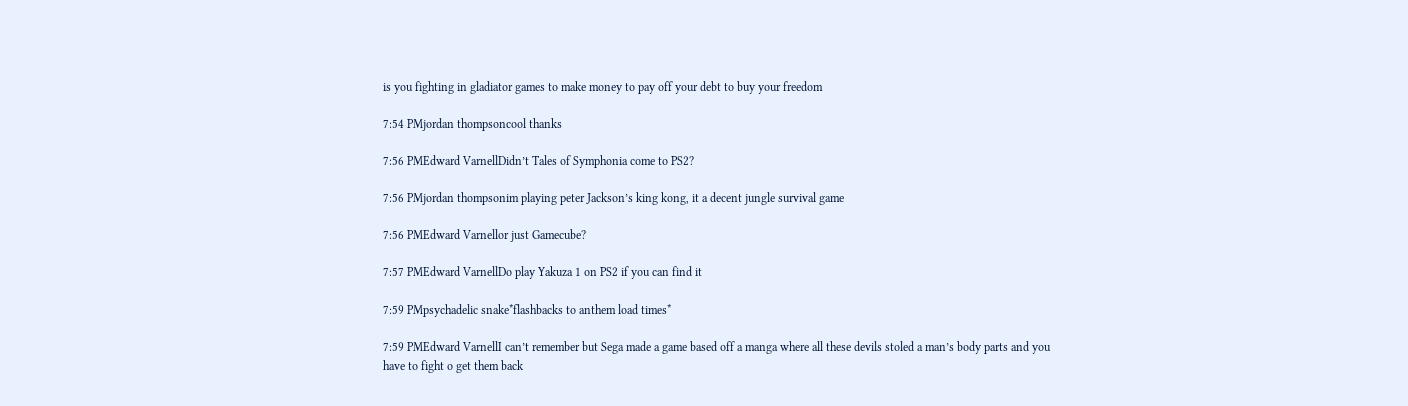is you fighting in gladiator games to make money to pay off your debt to buy your freedom

7:54 PMjordan thompsoncool thanks

7:56 PMEdward VarnellDidn’t Tales of Symphonia come to PS2?

7:56 PMjordan thompsonim playing peter Jackson’s king kong, it a decent jungle survival game

7:56 PMEdward Varnellor just Gamecube?

7:57 PMEdward VarnellDo play Yakuza 1 on PS2 if you can find it

7:59 PMpsychadelic snake*flashbacks to anthem load times*

7:59 PMEdward VarnellI can’t remember but Sega made a game based off a manga where all these devils stoled a man’s body parts and you have to fight o get them back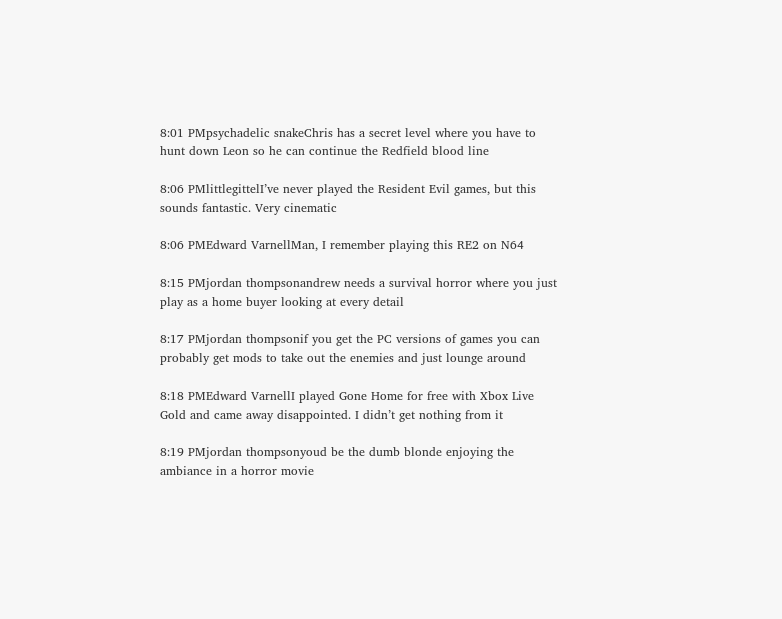8:01 PMpsychadelic snakeChris has a secret level where you have to hunt down Leon so he can continue the Redfield blood line

8:06 PMlittlegittelI’ve never played the Resident Evil games, but this sounds fantastic. Very cinematic

8:06 PMEdward VarnellMan, I remember playing this RE2 on N64

8:15 PMjordan thompsonandrew needs a survival horror where you just play as a home buyer looking at every detail

8:17 PMjordan thompsonif you get the PC versions of games you can probably get mods to take out the enemies and just lounge around

8:18 PMEdward VarnellI played Gone Home for free with Xbox Live Gold and came away disappointed. I didn’t get nothing from it

8:19 PMjordan thompsonyoud be the dumb blonde enjoying the ambiance in a horror movie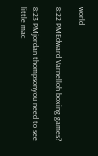world

8:22 PMEdward Varnelloh boxing games?

8:23 PMjordan thompsonyou need to see little mac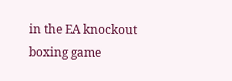in the EA knockout boxing game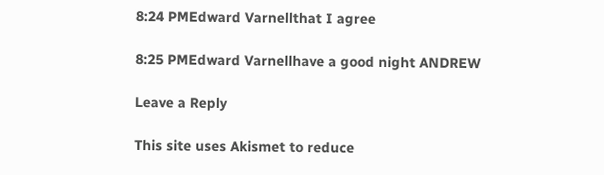8:24 PMEdward Varnellthat I agree

8:25 PMEdward Varnellhave a good night ANDREW

Leave a Reply

This site uses Akismet to reduce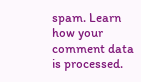spam. Learn how your comment data is processed.